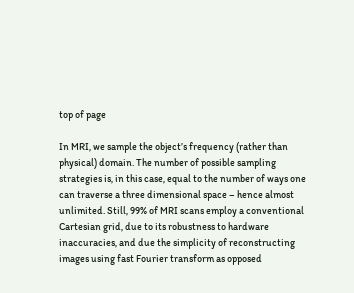top of page

In MRI, we sample the object’s frequency (rather than physical) domain. The number of possible sampling strategies is, in this case, equal to the number of ways one can traverse a three dimensional space – hence almost unlimited. Still, 99% of MRI scans employ a conventional Cartesian grid, due to its robustness to hardware inaccuracies, and due the simplicity of reconstructing images using fast Fourier transform as opposed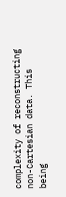complexity of reconstructing non-Cartesian data. This being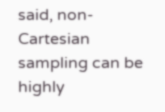said, non-Cartesian sampling can be highly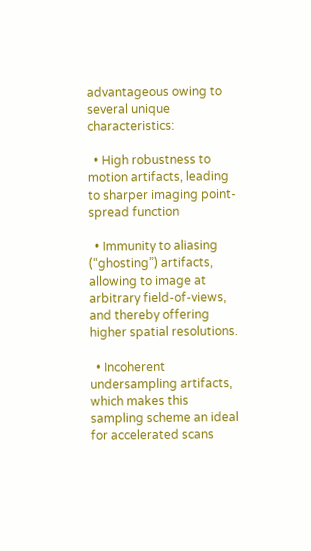advantageous owing to several unique characteristics:

  • High robustness to motion artifacts, leading to sharper imaging point-spread function

  • Immunity to aliasing (“ghosting”) artifacts, allowing to image at arbitrary field-of-views, and thereby offering higher spatial resolutions.

  • Incoherent undersampling artifacts, which makes this sampling scheme an ideal for accelerated scans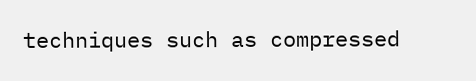techniques such as compressed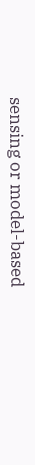sensing or model-based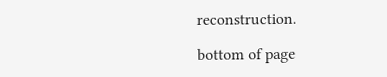reconstruction.

bottom of page